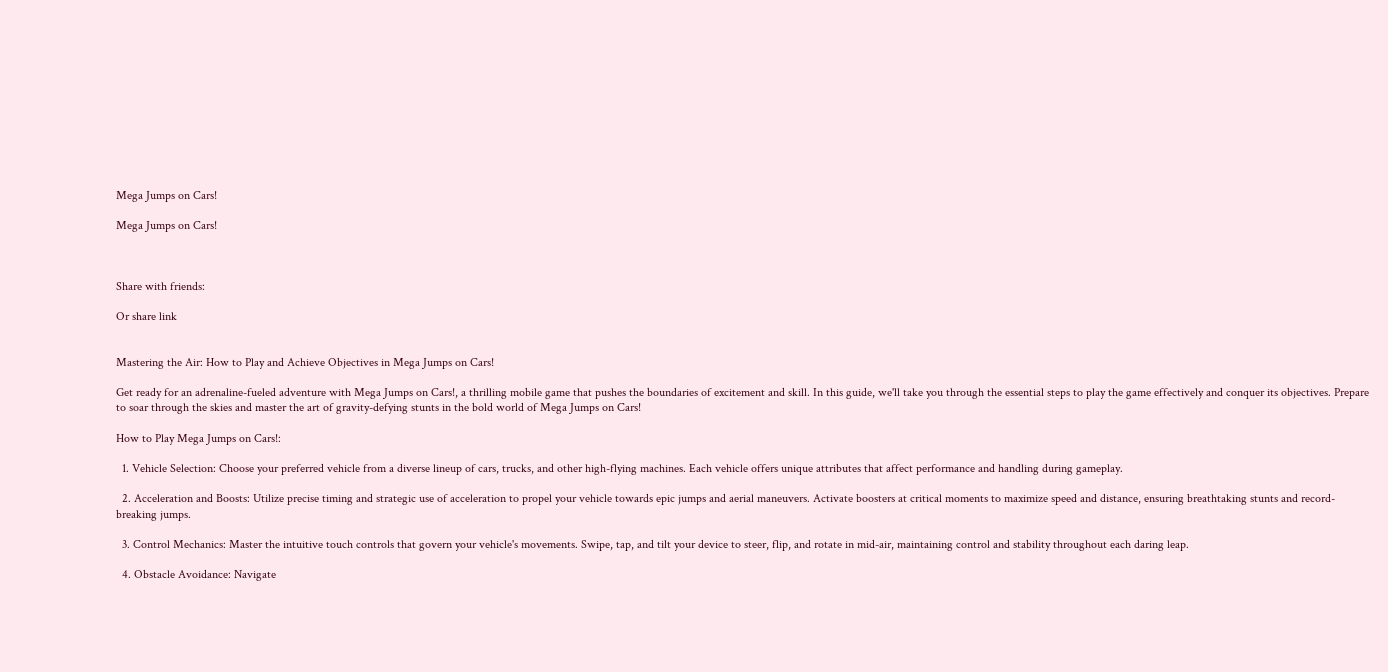Mega Jumps on Cars!

Mega Jumps on Cars!



Share with friends:

Or share link


Mastering the Air: How to Play and Achieve Objectives in Mega Jumps on Cars!

Get ready for an adrenaline-fueled adventure with Mega Jumps on Cars!, a thrilling mobile game that pushes the boundaries of excitement and skill. In this guide, we'll take you through the essential steps to play the game effectively and conquer its objectives. Prepare to soar through the skies and master the art of gravity-defying stunts in the bold world of Mega Jumps on Cars!

How to Play Mega Jumps on Cars!:

  1. Vehicle Selection: Choose your preferred vehicle from a diverse lineup of cars, trucks, and other high-flying machines. Each vehicle offers unique attributes that affect performance and handling during gameplay.

  2. Acceleration and Boosts: Utilize precise timing and strategic use of acceleration to propel your vehicle towards epic jumps and aerial maneuvers. Activate boosters at critical moments to maximize speed and distance, ensuring breathtaking stunts and record-breaking jumps.

  3. Control Mechanics: Master the intuitive touch controls that govern your vehicle's movements. Swipe, tap, and tilt your device to steer, flip, and rotate in mid-air, maintaining control and stability throughout each daring leap.

  4. Obstacle Avoidance: Navigate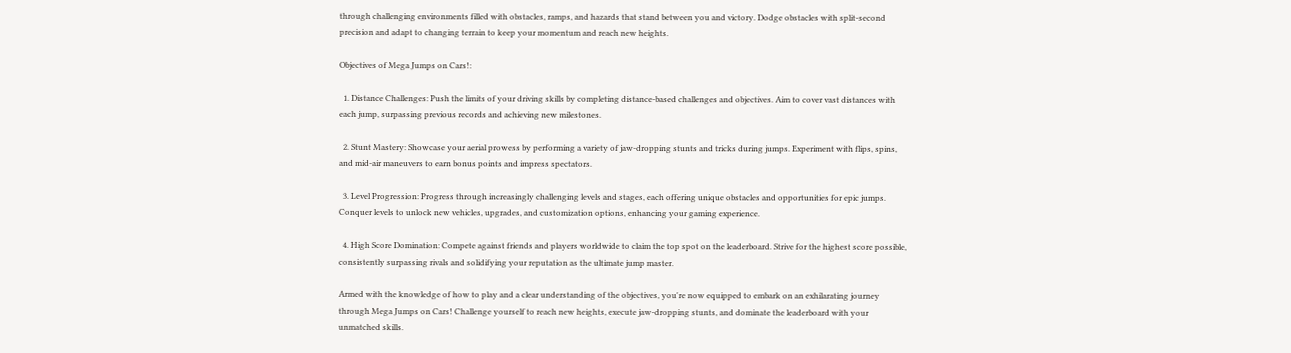through challenging environments filled with obstacles, ramps, and hazards that stand between you and victory. Dodge obstacles with split-second precision and adapt to changing terrain to keep your momentum and reach new heights.

Objectives of Mega Jumps on Cars!:

  1. Distance Challenges: Push the limits of your driving skills by completing distance-based challenges and objectives. Aim to cover vast distances with each jump, surpassing previous records and achieving new milestones.

  2. Stunt Mastery: Showcase your aerial prowess by performing a variety of jaw-dropping stunts and tricks during jumps. Experiment with flips, spins, and mid-air maneuvers to earn bonus points and impress spectators.

  3. Level Progression: Progress through increasingly challenging levels and stages, each offering unique obstacles and opportunities for epic jumps. Conquer levels to unlock new vehicles, upgrades, and customization options, enhancing your gaming experience.

  4. High Score Domination: Compete against friends and players worldwide to claim the top spot on the leaderboard. Strive for the highest score possible, consistently surpassing rivals and solidifying your reputation as the ultimate jump master.

Armed with the knowledge of how to play and a clear understanding of the objectives, you're now equipped to embark on an exhilarating journey through Mega Jumps on Cars! Challenge yourself to reach new heights, execute jaw-dropping stunts, and dominate the leaderboard with your unmatched skills.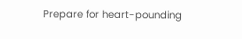Prepare for heart-pounding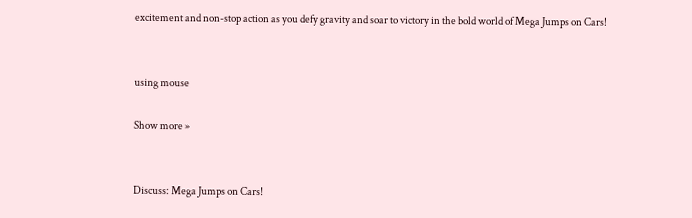excitement and non-stop action as you defy gravity and soar to victory in the bold world of Mega Jumps on Cars!


using mouse

Show more »


Discuss: Mega Jumps on Cars!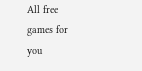All free games for you